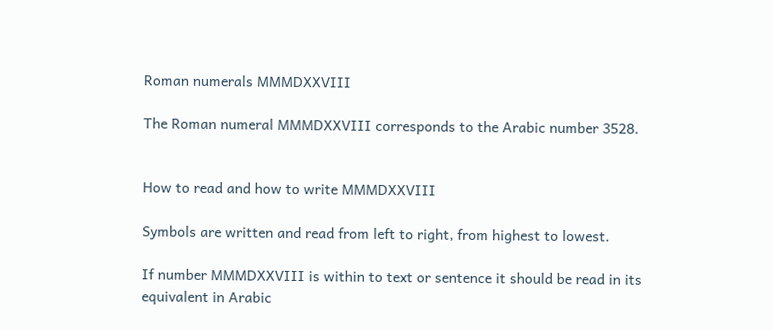Roman numerals MMMDXXVIII

The Roman numeral MMMDXXVIII corresponds to the Arabic number 3528.


How to read and how to write MMMDXXVIII

Symbols are written and read from left to right, from highest to lowest.

If number MMMDXXVIII is within to text or sentence it should be read in its equivalent in Arabic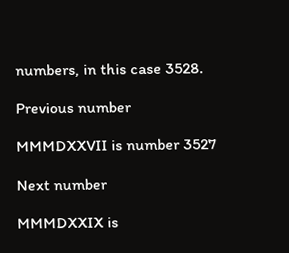numbers, in this case 3528.

Previous number

MMMDXXVII is number 3527

Next number

MMMDXXIX is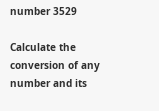number 3529

Calculate the conversion of any number and its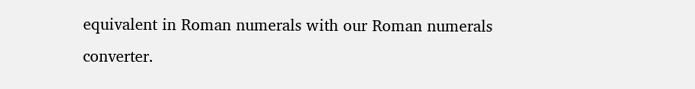equivalent in Roman numerals with our Roman numerals converter.